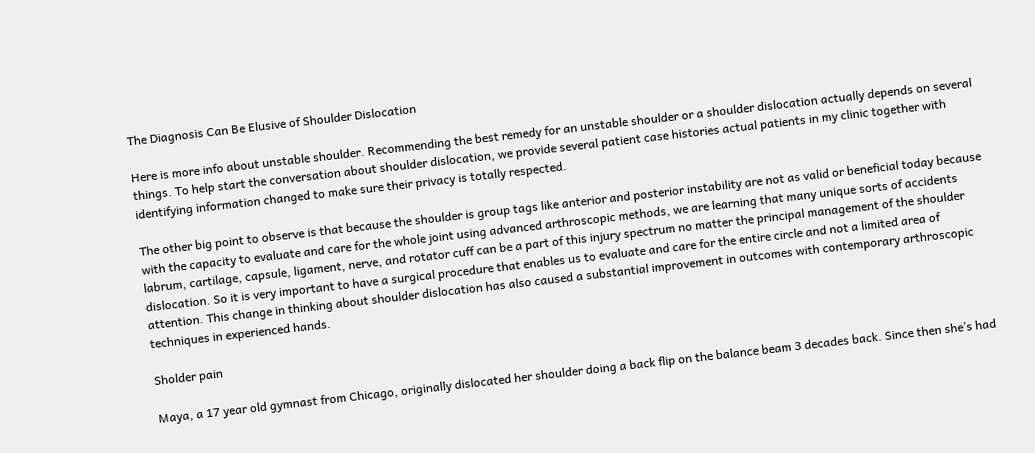The Diagnosis Can Be Elusive of Shoulder Dislocation

Here is more info about unstable shoulder. Recommending the best remedy for an unstable shoulder or a shoulder dislocation actually depends on several things. To help start the conversation about shoulder dislocation, we provide several patient case histories actual patients in my clinic together with identifying information changed to make sure their privacy is totally respected.

The other big point to observe is that because the shoulder is group tags like anterior and posterior instability are not as valid or beneficial today because with the capacity to evaluate and care for the whole joint using advanced arthroscopic methods, we are learning that many unique sorts of accidents labrum, cartilage, capsule, ligament, nerve, and rotator cuff can be a part of this injury spectrum no matter the principal management of the shoulder dislocation. So it is very important to have a surgical procedure that enables us to evaluate and care for the entire circle and not a limited area of attention. This change in thinking about shoulder dislocation has also caused a substantial improvement in outcomes with contemporary arthroscopic techniques in experienced hands.

Sholder pain

Maya, a 17 year old gymnast from Chicago, originally dislocated her shoulder doing a back flip on the balance beam 3 decades back. Since then she’s had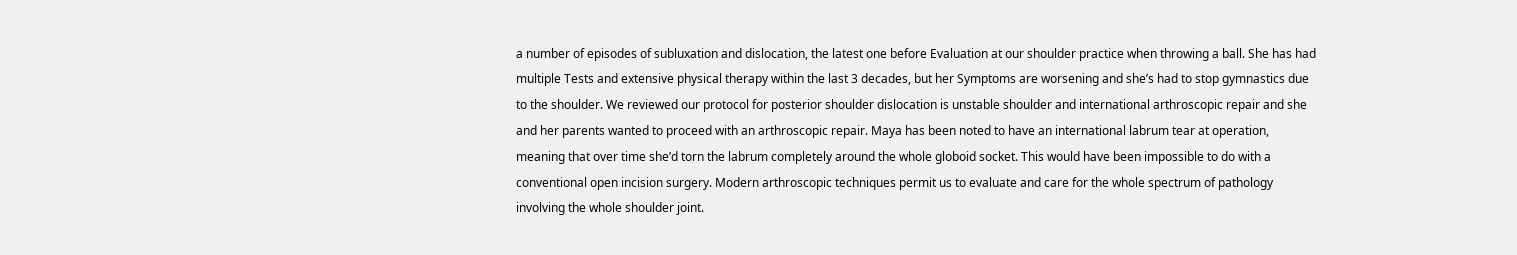a number of episodes of subluxation and dislocation, the latest one before Evaluation at our shoulder practice when throwing a ball. She has had multiple Tests and extensive physical therapy within the last 3 decades, but her Symptoms are worsening and she’s had to stop gymnastics due to the shoulder. We reviewed our protocol for posterior shoulder dislocation is unstable shoulder and international arthroscopic repair and she and her parents wanted to proceed with an arthroscopic repair. Maya has been noted to have an international labrum tear at operation, meaning that over time she’d torn the labrum completely around the whole globoid socket. This would have been impossible to do with a conventional open incision surgery. Modern arthroscopic techniques permit us to evaluate and care for the whole spectrum of pathology involving the whole shoulder joint.